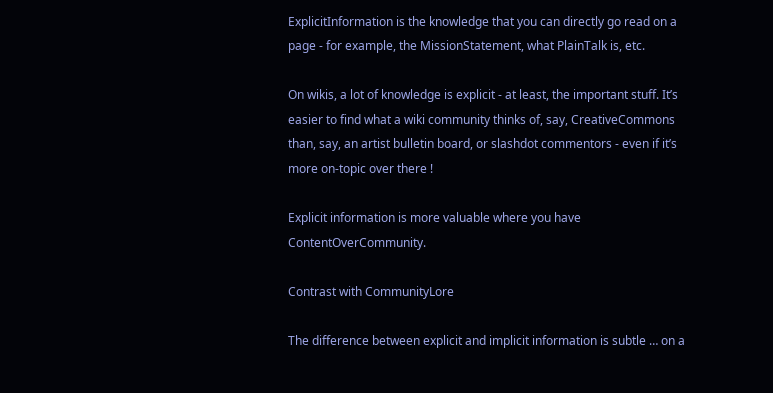ExplicitInformation is the knowledge that you can directly go read on a page - for example, the MissionStatement, what PlainTalk is, etc.

On wikis, a lot of knowledge is explicit - at least, the important stuff. It’s easier to find what a wiki community thinks of, say, CreativeCommons than, say, an artist bulletin board, or slashdot commentors - even if it’s more on-topic over there !

Explicit information is more valuable where you have ContentOverCommunity.

Contrast with CommunityLore

The difference between explicit and implicit information is subtle … on a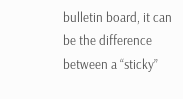bulletin board, it can be the difference between a “sticky”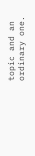topic and an ordinary one.